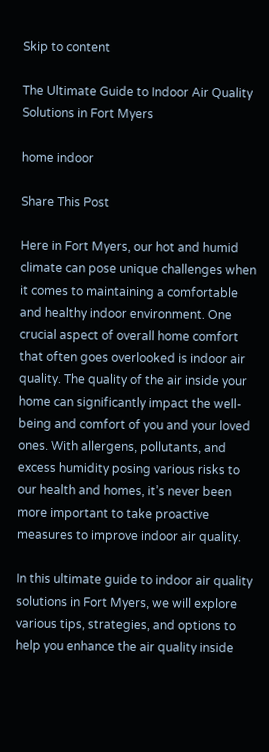Skip to content

The Ultimate Guide to Indoor Air Quality Solutions in Fort Myers

home indoor

Share This Post

Here in Fort Myers, our hot and humid climate can pose unique challenges when it comes to maintaining a comfortable and healthy indoor environment. One crucial aspect of overall home comfort that often goes overlooked is indoor air quality. The quality of the air inside your home can significantly impact the well-being and comfort of you and your loved ones. With allergens, pollutants, and excess humidity posing various risks to our health and homes, it’s never been more important to take proactive measures to improve indoor air quality.

In this ultimate guide to indoor air quality solutions in Fort Myers, we will explore various tips, strategies, and options to help you enhance the air quality inside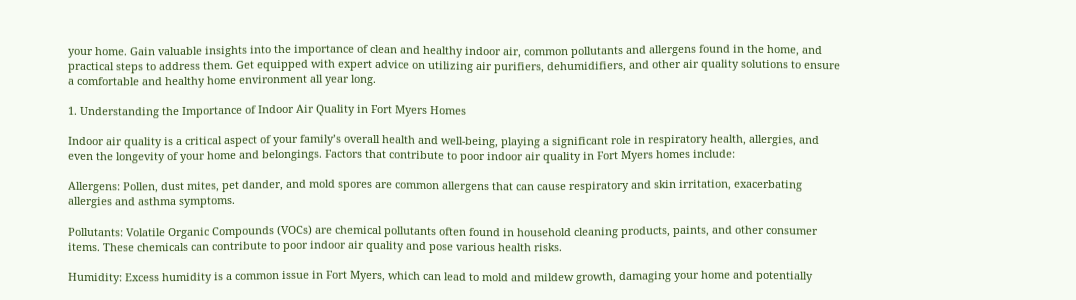your home. Gain valuable insights into the importance of clean and healthy indoor air, common pollutants and allergens found in the home, and practical steps to address them. Get equipped with expert advice on utilizing air purifiers, dehumidifiers, and other air quality solutions to ensure a comfortable and healthy home environment all year long.

1. Understanding the Importance of Indoor Air Quality in Fort Myers Homes

Indoor air quality is a critical aspect of your family’s overall health and well-being, playing a significant role in respiratory health, allergies, and even the longevity of your home and belongings. Factors that contribute to poor indoor air quality in Fort Myers homes include:

Allergens: Pollen, dust mites, pet dander, and mold spores are common allergens that can cause respiratory and skin irritation, exacerbating allergies and asthma symptoms.

Pollutants: Volatile Organic Compounds (VOCs) are chemical pollutants often found in household cleaning products, paints, and other consumer items. These chemicals can contribute to poor indoor air quality and pose various health risks.

Humidity: Excess humidity is a common issue in Fort Myers, which can lead to mold and mildew growth, damaging your home and potentially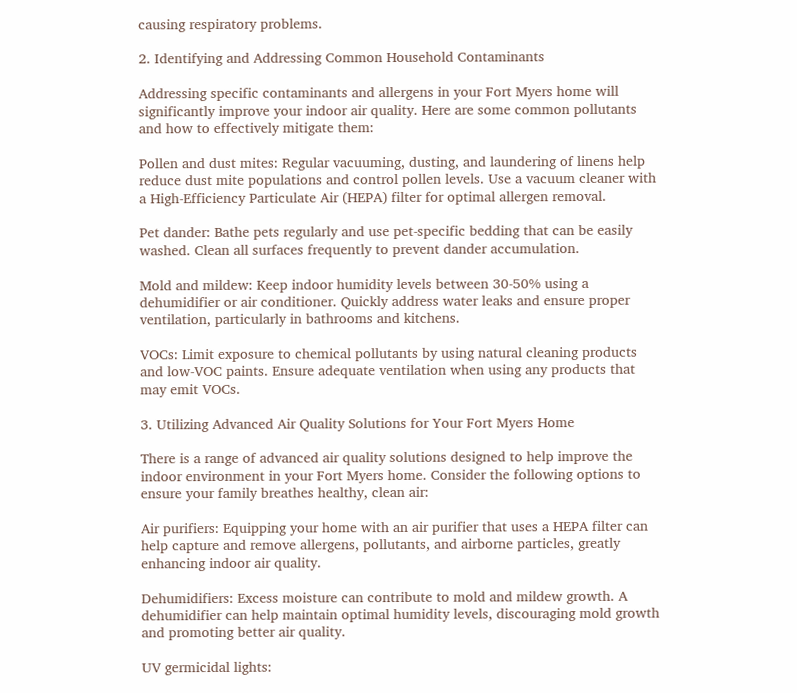causing respiratory problems.

2. Identifying and Addressing Common Household Contaminants

Addressing specific contaminants and allergens in your Fort Myers home will significantly improve your indoor air quality. Here are some common pollutants and how to effectively mitigate them:

Pollen and dust mites: Regular vacuuming, dusting, and laundering of linens help reduce dust mite populations and control pollen levels. Use a vacuum cleaner with a High-Efficiency Particulate Air (HEPA) filter for optimal allergen removal.

Pet dander: Bathe pets regularly and use pet-specific bedding that can be easily washed. Clean all surfaces frequently to prevent dander accumulation.

Mold and mildew: Keep indoor humidity levels between 30-50% using a dehumidifier or air conditioner. Quickly address water leaks and ensure proper ventilation, particularly in bathrooms and kitchens.

VOCs: Limit exposure to chemical pollutants by using natural cleaning products and low-VOC paints. Ensure adequate ventilation when using any products that may emit VOCs.

3. Utilizing Advanced Air Quality Solutions for Your Fort Myers Home

There is a range of advanced air quality solutions designed to help improve the indoor environment in your Fort Myers home. Consider the following options to ensure your family breathes healthy, clean air:

Air purifiers: Equipping your home with an air purifier that uses a HEPA filter can help capture and remove allergens, pollutants, and airborne particles, greatly enhancing indoor air quality.

Dehumidifiers: Excess moisture can contribute to mold and mildew growth. A dehumidifier can help maintain optimal humidity levels, discouraging mold growth and promoting better air quality.

UV germicidal lights: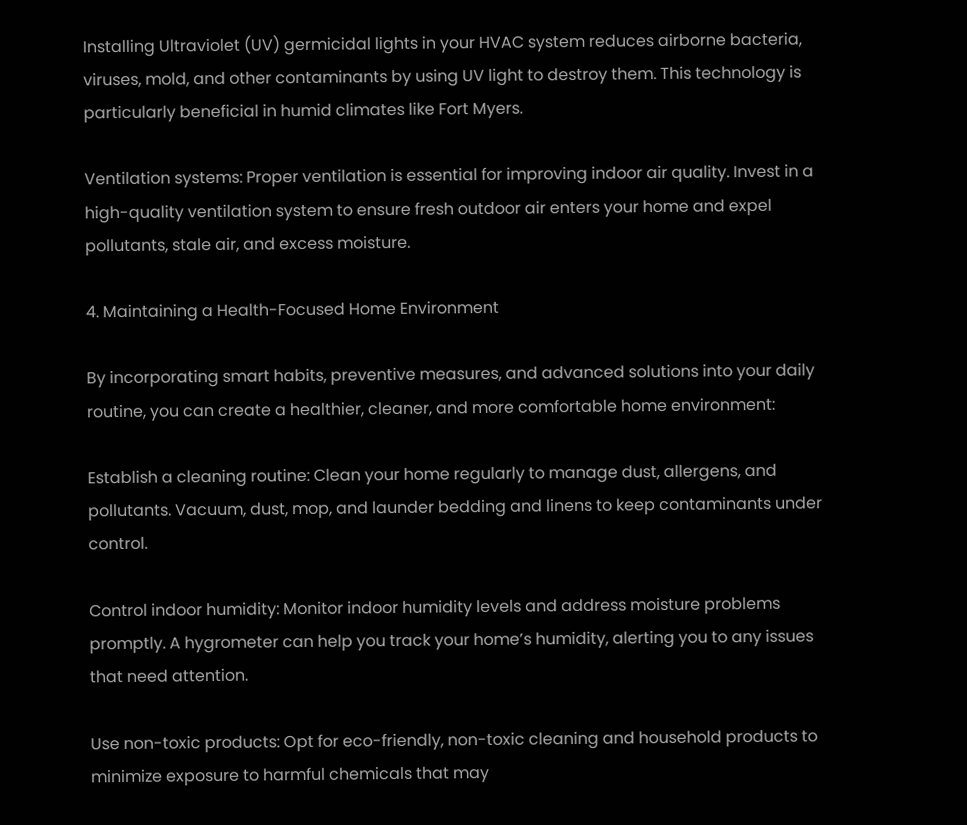Installing Ultraviolet (UV) germicidal lights in your HVAC system reduces airborne bacteria, viruses, mold, and other contaminants by using UV light to destroy them. This technology is particularly beneficial in humid climates like Fort Myers.

Ventilation systems: Proper ventilation is essential for improving indoor air quality. Invest in a high-quality ventilation system to ensure fresh outdoor air enters your home and expel pollutants, stale air, and excess moisture.

4. Maintaining a Health-Focused Home Environment

By incorporating smart habits, preventive measures, and advanced solutions into your daily routine, you can create a healthier, cleaner, and more comfortable home environment:

Establish a cleaning routine: Clean your home regularly to manage dust, allergens, and pollutants. Vacuum, dust, mop, and launder bedding and linens to keep contaminants under control.

Control indoor humidity: Monitor indoor humidity levels and address moisture problems promptly. A hygrometer can help you track your home’s humidity, alerting you to any issues that need attention.

Use non-toxic products: Opt for eco-friendly, non-toxic cleaning and household products to minimize exposure to harmful chemicals that may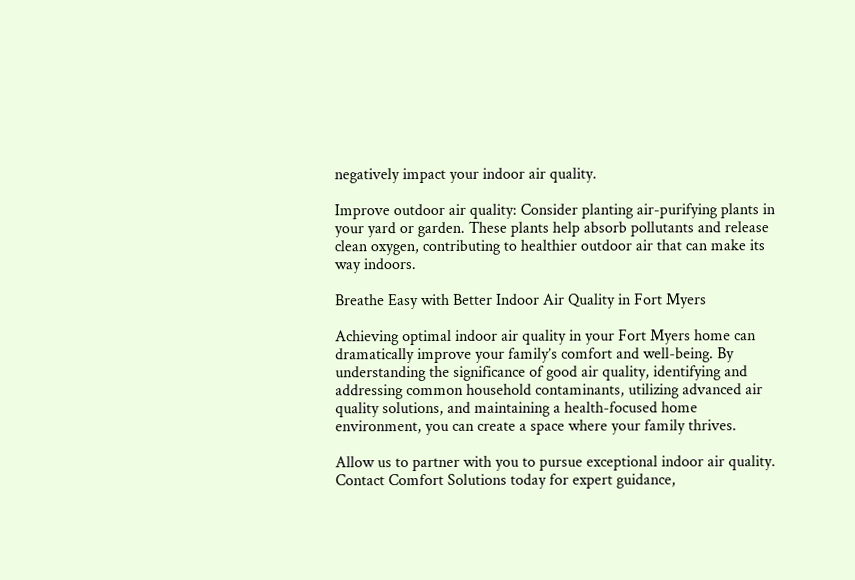negatively impact your indoor air quality.

Improve outdoor air quality: Consider planting air-purifying plants in your yard or garden. These plants help absorb pollutants and release clean oxygen, contributing to healthier outdoor air that can make its way indoors.

Breathe Easy with Better Indoor Air Quality in Fort Myers

Achieving optimal indoor air quality in your Fort Myers home can dramatically improve your family’s comfort and well-being. By understanding the significance of good air quality, identifying and addressing common household contaminants, utilizing advanced air quality solutions, and maintaining a health-focused home environment, you can create a space where your family thrives.

Allow us to partner with you to pursue exceptional indoor air quality. Contact Comfort Solutions today for expert guidance,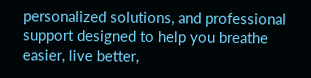personalized solutions, and professional support designed to help you breathe easier, live better,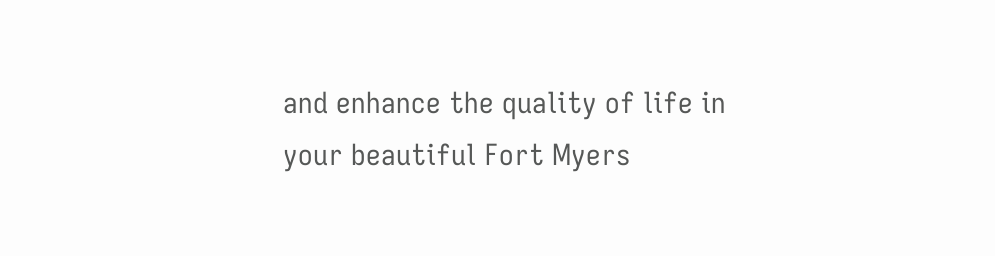and enhance the quality of life in your beautiful Fort Myers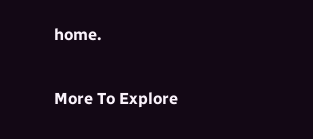home.

More To Explore